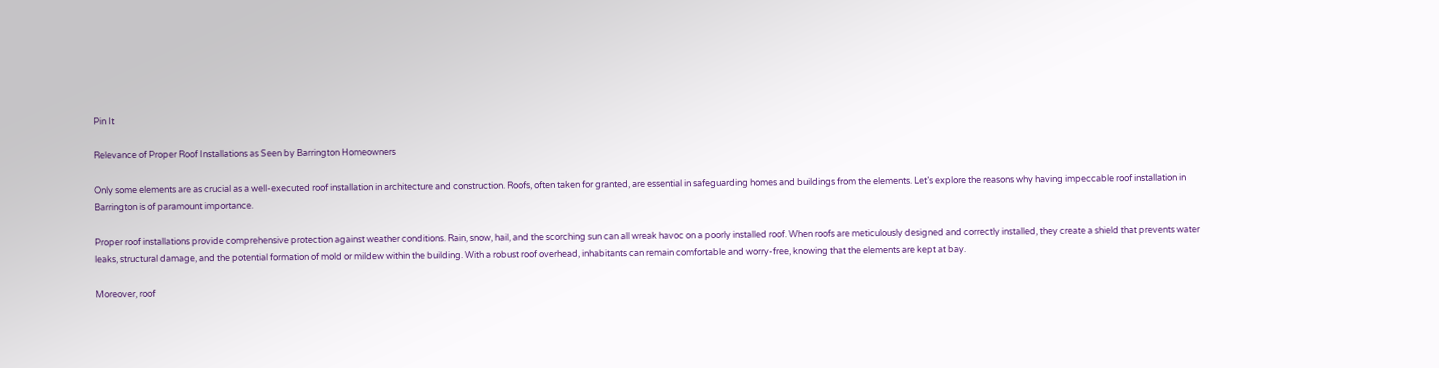Pin It

Relevance of Proper Roof Installations as Seen by Barrington Homeowners

Only some elements are as crucial as a well-executed roof installation in architecture and construction. Roofs, often taken for granted, are essential in safeguarding homes and buildings from the elements. Let’s explore the reasons why having impeccable roof installation in Barrington is of paramount importance.

Proper roof installations provide comprehensive protection against weather conditions. Rain, snow, hail, and the scorching sun can all wreak havoc on a poorly installed roof. When roofs are meticulously designed and correctly installed, they create a shield that prevents water leaks, structural damage, and the potential formation of mold or mildew within the building. With a robust roof overhead, inhabitants can remain comfortable and worry-free, knowing that the elements are kept at bay.

Moreover, roof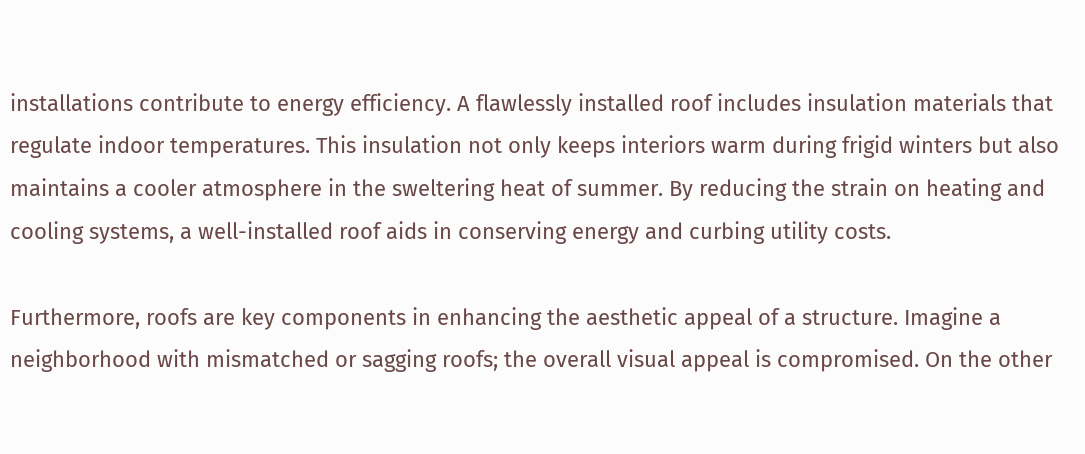installations contribute to energy efficiency. A flawlessly installed roof includes insulation materials that regulate indoor temperatures. This insulation not only keeps interiors warm during frigid winters but also maintains a cooler atmosphere in the sweltering heat of summer. By reducing the strain on heating and cooling systems, a well-installed roof aids in conserving energy and curbing utility costs.

Furthermore, roofs are key components in enhancing the aesthetic appeal of a structure. Imagine a neighborhood with mismatched or sagging roofs; the overall visual appeal is compromised. On the other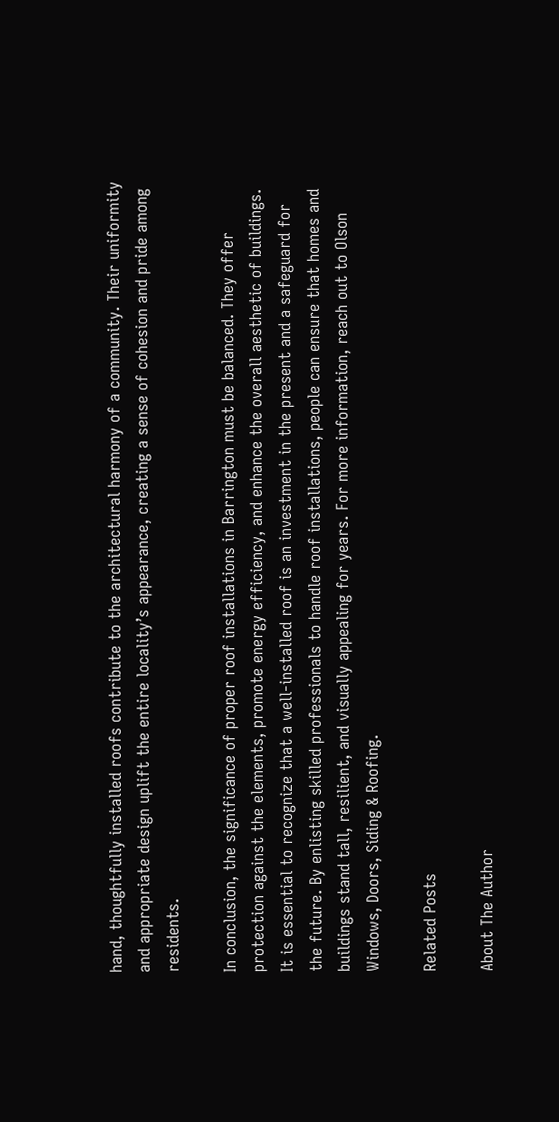hand, thoughtfully installed roofs contribute to the architectural harmony of a community. Their uniformity and appropriate design uplift the entire locality’s appearance, creating a sense of cohesion and pride among residents.

In conclusion, the significance of proper roof installations in Barrington must be balanced. They offer protection against the elements, promote energy efficiency, and enhance the overall aesthetic of buildings. It is essential to recognize that a well-installed roof is an investment in the present and a safeguard for the future. By enlisting skilled professionals to handle roof installations, people can ensure that homes and buildings stand tall, resilient, and visually appealing for years. For more information, reach out to Olson Windows, Doors, Siding & Roofing.

Related Posts

About The Author